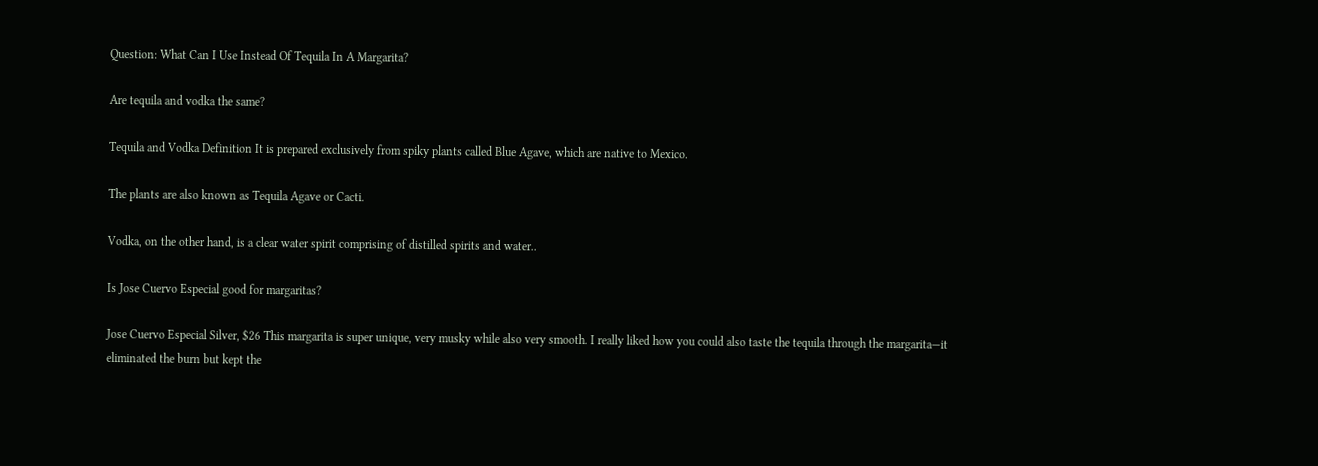Question: What Can I Use Instead Of Tequila In A Margarita?

Are tequila and vodka the same?

Tequila and Vodka Definition It is prepared exclusively from spiky plants called Blue Agave, which are native to Mexico.

The plants are also known as Tequila Agave or Cacti.

Vodka, on the other hand, is a clear water spirit comprising of distilled spirits and water..

Is Jose Cuervo Especial good for margaritas?

Jose Cuervo Especial Silver, $26 This margarita is super unique, very musky while also very smooth. I really liked how you could also taste the tequila through the margarita—it eliminated the burn but kept the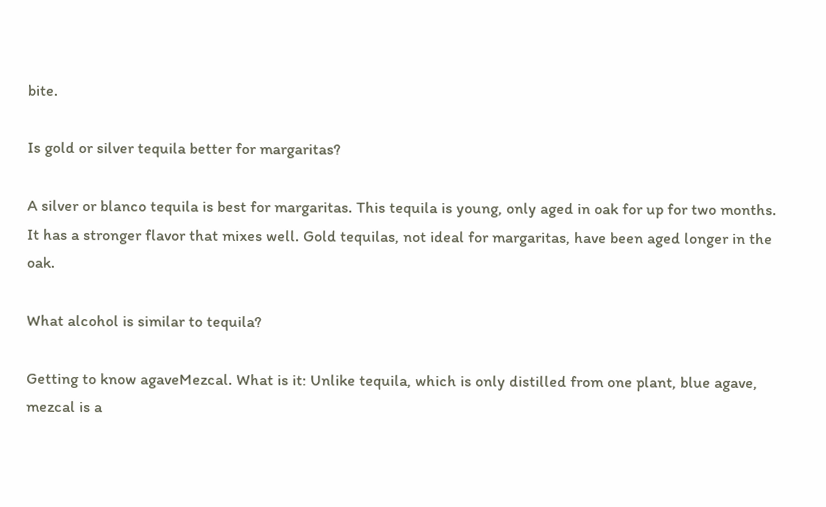bite.

Is gold or silver tequila better for margaritas?

A silver or blanco tequila is best for margaritas. This tequila is young, only aged in oak for up for two months. It has a stronger flavor that mixes well. Gold tequilas, not ideal for margaritas, have been aged longer in the oak.

What alcohol is similar to tequila?

Getting to know agaveMezcal. What is it: Unlike tequila, which is only distilled from one plant, blue agave, mezcal is a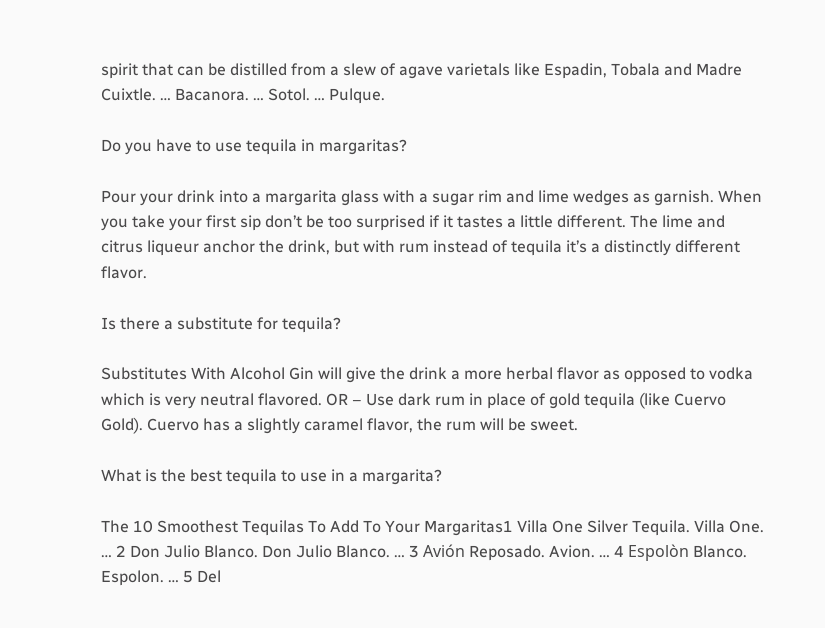spirit that can be distilled from a slew of agave varietals like Espadin, Tobala and Madre Cuixtle. … Bacanora. … Sotol. … Pulque.

Do you have to use tequila in margaritas?

Pour your drink into a margarita glass with a sugar rim and lime wedges as garnish. When you take your first sip don’t be too surprised if it tastes a little different. The lime and citrus liqueur anchor the drink, but with rum instead of tequila it’s a distinctly different flavor.

Is there a substitute for tequila?

Substitutes With Alcohol Gin will give the drink a more herbal flavor as opposed to vodka which is very neutral flavored. OR – Use dark rum in place of gold tequila (like Cuervo Gold). Cuervo has a slightly caramel flavor, the rum will be sweet.

What is the best tequila to use in a margarita?

The 10 Smoothest Tequilas To Add To Your Margaritas1 Villa One Silver Tequila. Villa One. … 2 Don Julio Blanco. Don Julio Blanco. … 3 Avión Reposado. Avion. … 4 Espolòn Blanco. Espolon. … 5 Del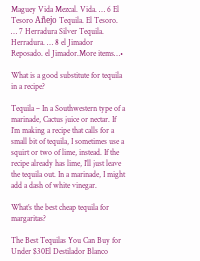Maguey Vida Mezcal. Vida. … 6 El Tesoro Añejo Tequila. El Tesoro. … 7 Herradura Silver Tequila. Herradura. … 8 el Jimador Reposado. el Jimador.More items…•

What is a good substitute for tequila in a recipe?

Tequila – In a Southwestern type of a marinade, Cactus juice or nectar. If I’m making a recipe that calls for a small bit of tequila, I sometimes use a squirt or two of lime, instead. If the recipe already has lime, I’ll just leave the tequila out. In a marinade, I might add a dash of white vinegar.

What’s the best cheap tequila for margaritas?

The Best Tequilas You Can Buy for Under $30El Destilador Blanco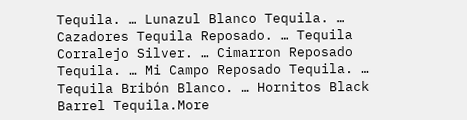Tequila. … Lunazul Blanco Tequila. … Cazadores Tequila Reposado. … Tequila Corralejo Silver. … Cimarron Reposado Tequila. … Mi Campo Reposado Tequila. … Tequila Bribón Blanco. … Hornitos Black Barrel Tequila.More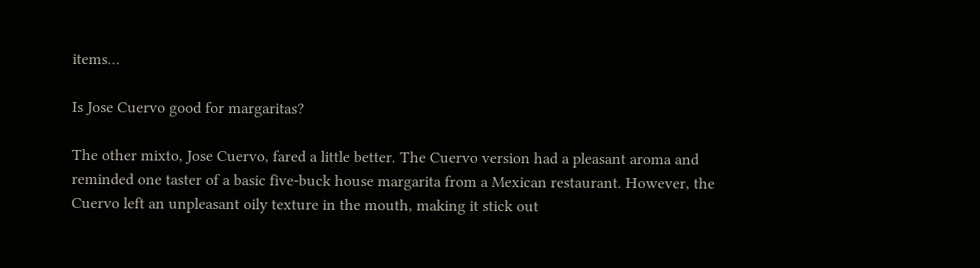items…

Is Jose Cuervo good for margaritas?

The other mixto, Jose Cuervo, fared a little better. The Cuervo version had a pleasant aroma and reminded one taster of a basic five-buck house margarita from a Mexican restaurant. However, the Cuervo left an unpleasant oily texture in the mouth, making it stick out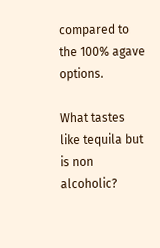compared to the 100% agave options.

What tastes like tequila but is non alcoholic?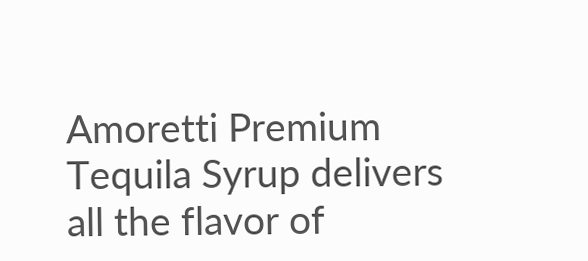Amoretti Premium Tequila Syrup delivers all the flavor of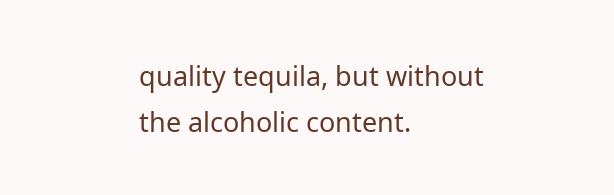quality tequila, but without the alcoholic content.